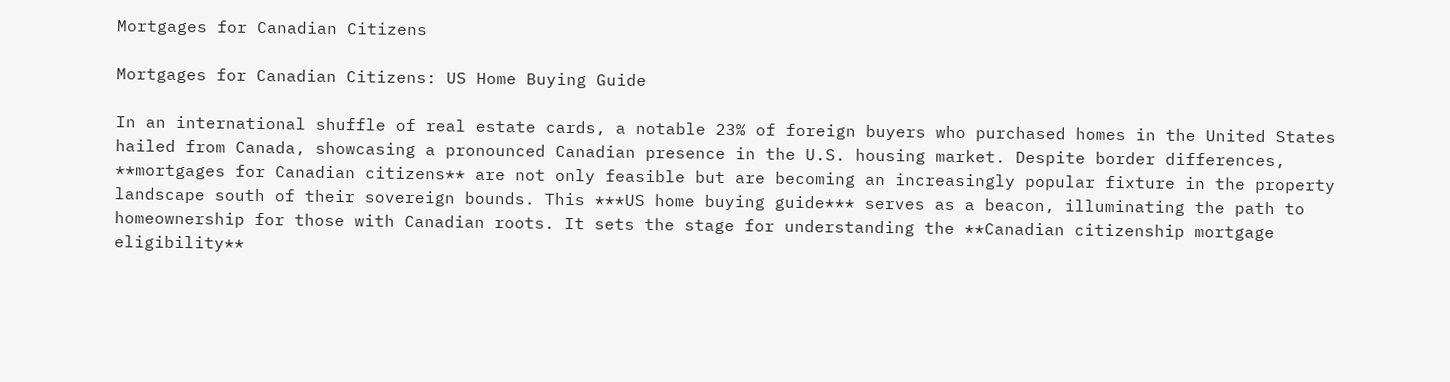Mortgages for Canadian Citizens

Mortgages for Canadian Citizens: US Home Buying Guide

In an international shuffle of real estate cards, a notable 23% of foreign buyers who purchased homes in the United States hailed from Canada, showcasing a pronounced Canadian presence in the U.S. housing market. Despite border differences, **mortgages for Canadian citizens** are not only feasible but are becoming an increasingly popular fixture in the property landscape south of their sovereign bounds. This ***US home buying guide*** serves as a beacon, illuminating the path to homeownership for those with Canadian roots. It sets the stage for understanding the **Canadian citizenship mortgage eligibility**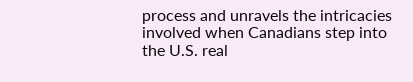process and unravels the intricacies involved when Canadians step into the U.S. real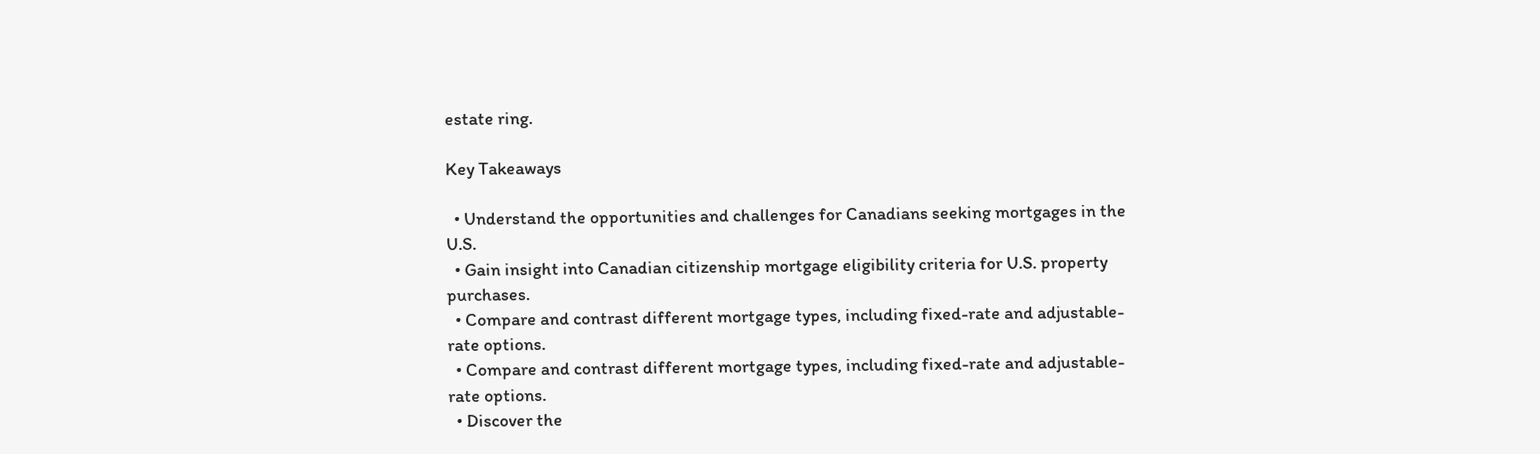estate ring.

Key Takeaways

  • Understand the opportunities and challenges for Canadians seeking mortgages in the U.S.
  • Gain insight into Canadian citizenship mortgage eligibility criteria for U.S. property purchases.
  • Compare and contrast different mortgage types, including fixed-rate and adjustable-rate options.
  • Compare and contrast different mortgage types, including fixed-rate and adjustable-rate options.
  • Discover the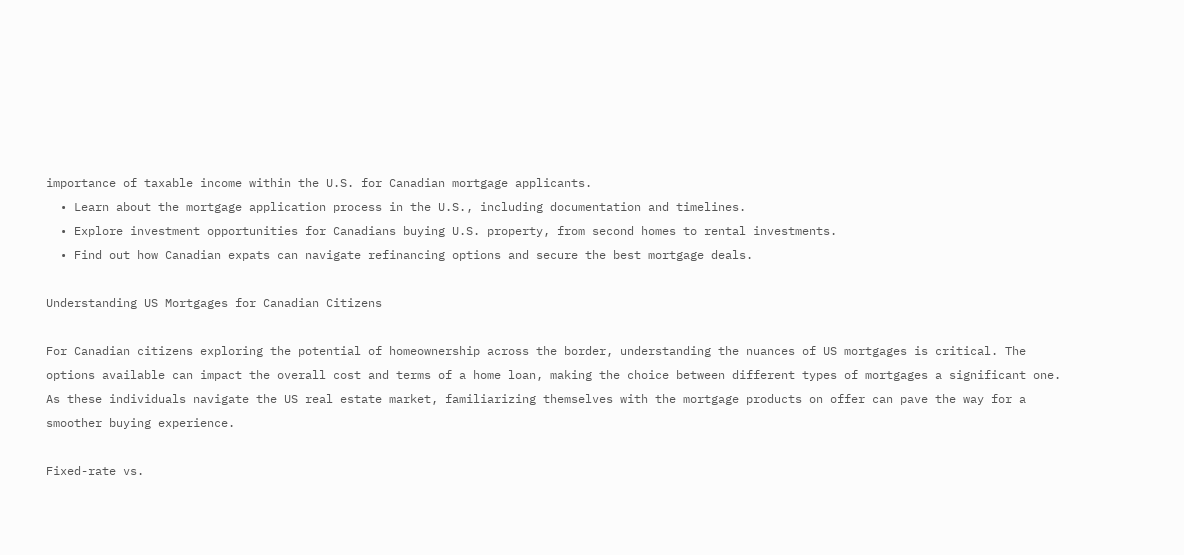importance of taxable income within the U.S. for Canadian mortgage applicants.
  • Learn about the mortgage application process in the U.S., including documentation and timelines.
  • Explore investment opportunities for Canadians buying U.S. property, from second homes to rental investments.
  • Find out how Canadian expats can navigate refinancing options and secure the best mortgage deals.

Understanding US Mortgages for Canadian Citizens

For Canadian citizens exploring the potential of homeownership across the border, understanding the nuances of US mortgages is critical. The options available can impact the overall cost and terms of a home loan, making the choice between different types of mortgages a significant one. As these individuals navigate the US real estate market, familiarizing themselves with the mortgage products on offer can pave the way for a smoother buying experience.

Fixed-rate vs.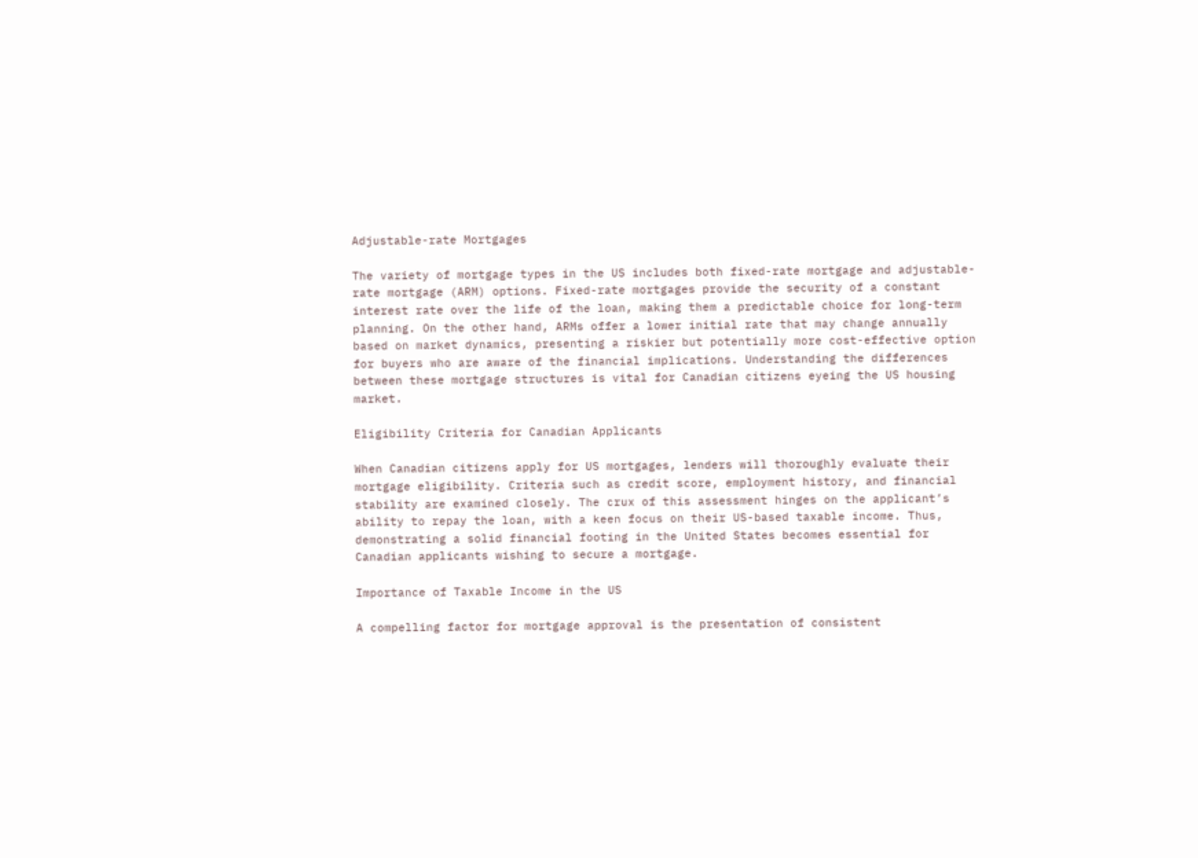Adjustable-rate Mortgages

The variety of mortgage types in the US includes both fixed-rate mortgage and adjustable-rate mortgage (ARM) options. Fixed-rate mortgages provide the security of a constant interest rate over the life of the loan, making them a predictable choice for long-term planning. On the other hand, ARMs offer a lower initial rate that may change annually based on market dynamics, presenting a riskier but potentially more cost-effective option for buyers who are aware of the financial implications. Understanding the differences between these mortgage structures is vital for Canadian citizens eyeing the US housing market.

Eligibility Criteria for Canadian Applicants

When Canadian citizens apply for US mortgages, lenders will thoroughly evaluate their mortgage eligibility. Criteria such as credit score, employment history, and financial stability are examined closely. The crux of this assessment hinges on the applicant’s ability to repay the loan, with a keen focus on their US-based taxable income. Thus, demonstrating a solid financial footing in the United States becomes essential for Canadian applicants wishing to secure a mortgage.

Importance of Taxable Income in the US

A compelling factor for mortgage approval is the presentation of consistent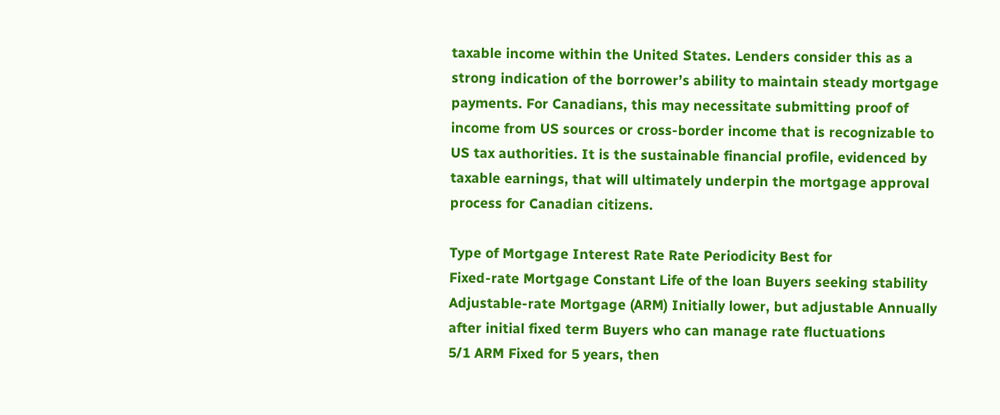taxable income within the United States. Lenders consider this as a strong indication of the borrower’s ability to maintain steady mortgage payments. For Canadians, this may necessitate submitting proof of income from US sources or cross-border income that is recognizable to US tax authorities. It is the sustainable financial profile, evidenced by taxable earnings, that will ultimately underpin the mortgage approval process for Canadian citizens.

Type of Mortgage Interest Rate Rate Periodicity Best for
Fixed-rate Mortgage Constant Life of the loan Buyers seeking stability
Adjustable-rate Mortgage (ARM) Initially lower, but adjustable Annually after initial fixed term Buyers who can manage rate fluctuations
5/1 ARM Fixed for 5 years, then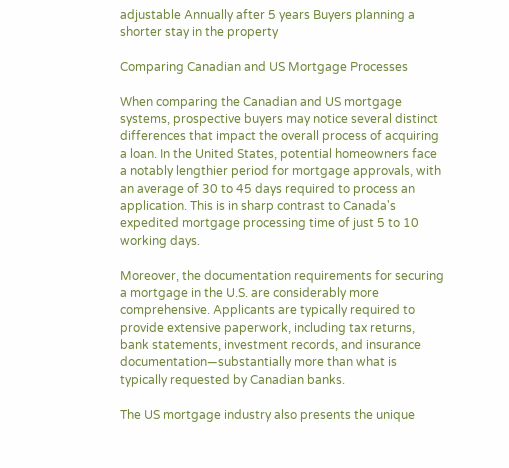adjustable Annually after 5 years Buyers planning a shorter stay in the property

Comparing Canadian and US Mortgage Processes

When comparing the Canadian and US mortgage systems, prospective buyers may notice several distinct differences that impact the overall process of acquiring a loan. In the United States, potential homeowners face a notably lengthier period for mortgage approvals, with an average of 30 to 45 days required to process an application. This is in sharp contrast to Canada's expedited mortgage processing time of just 5 to 10 working days.

Moreover, the documentation requirements for securing a mortgage in the U.S. are considerably more comprehensive. Applicants are typically required to provide extensive paperwork, including tax returns, bank statements, investment records, and insurance documentation—substantially more than what is typically requested by Canadian banks.

The US mortgage industry also presents the unique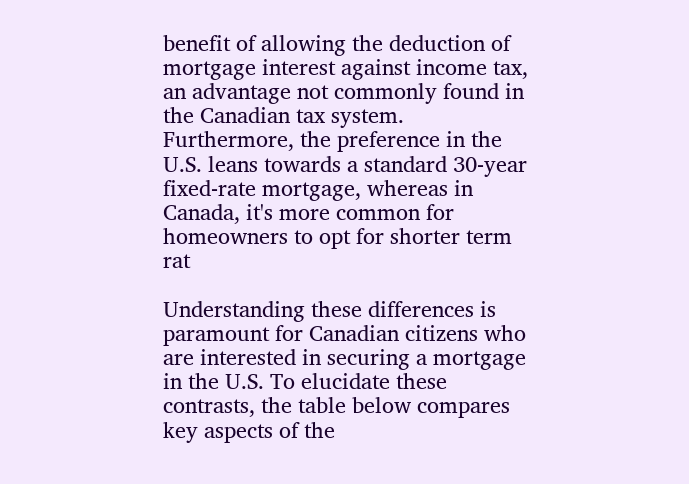benefit of allowing the deduction of mortgage interest against income tax, an advantage not commonly found in the Canadian tax system. Furthermore, the preference in the U.S. leans towards a standard 30-year fixed-rate mortgage, whereas in Canada, it's more common for homeowners to opt for shorter term rat

Understanding these differences is paramount for Canadian citizens who are interested in securing a mortgage in the U.S. To elucidate these contrasts, the table below compares key aspects of the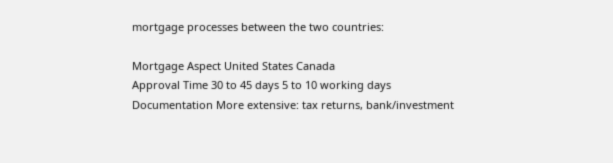mortgage processes between the two countries:

Mortgage Aspect United States Canada
Approval Time 30 to 45 days 5 to 10 working days
Documentation More extensive: tax returns, bank/investment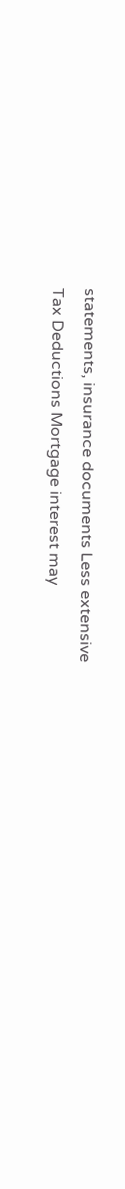statements, insurance documents Less extensive
Tax Deductions Mortgage interest may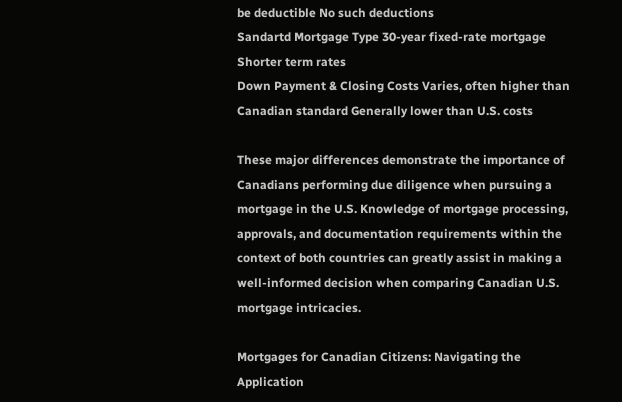be deductible No such deductions
Sandartd Mortgage Type 30-year fixed-rate mortgage Shorter term rates
Down Payment & Closing Costs Varies, often higher than Canadian standard Generally lower than U.S. costs

These major differences demonstrate the importance of Canadians performing due diligence when pursuing a mortgage in the U.S. Knowledge of mortgage processing, approvals, and documentation requirements within the context of both countries can greatly assist in making a well-informed decision when comparing Canadian U.S. mortgage intricacies.

Mortgages for Canadian Citizens: Navigating the Application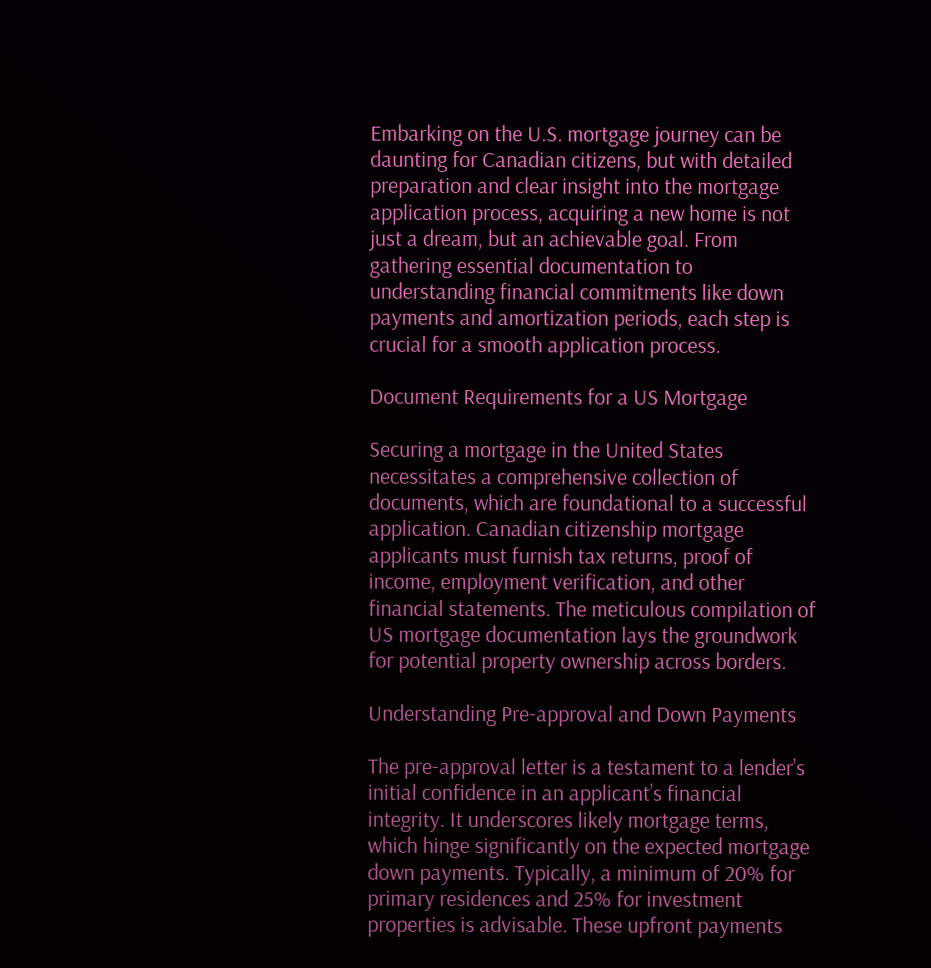Embarking on the U.S. mortgage journey can be daunting for Canadian citizens, but with detailed preparation and clear insight into the mortgage application process, acquiring a new home is not just a dream, but an achievable goal. From gathering essential documentation to understanding financial commitments like down payments and amortization periods, each step is crucial for a smooth application process.

Document Requirements for a US Mortgage

Securing a mortgage in the United States necessitates a comprehensive collection of documents, which are foundational to a successful application. Canadian citizenship mortgage applicants must furnish tax returns, proof of income, employment verification, and other financial statements. The meticulous compilation of US mortgage documentation lays the groundwork for potential property ownership across borders.

Understanding Pre-approval and Down Payments

The pre-approval letter is a testament to a lender’s initial confidence in an applicant’s financial integrity. It underscores likely mortgage terms, which hinge significantly on the expected mortgage down payments. Typically, a minimum of 20% for primary residences and 25% for investment properties is advisable. These upfront payments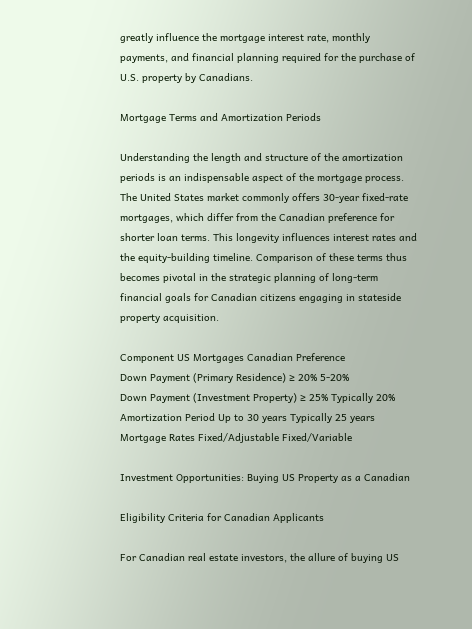greatly influence the mortgage interest rate, monthly payments, and financial planning required for the purchase of U.S. property by Canadians.

Mortgage Terms and Amortization Periods

Understanding the length and structure of the amortization periods is an indispensable aspect of the mortgage process. The United States market commonly offers 30-year fixed-rate mortgages, which differ from the Canadian preference for shorter loan terms. This longevity influences interest rates and the equity-building timeline. Comparison of these terms thus becomes pivotal in the strategic planning of long-term financial goals for Canadian citizens engaging in stateside property acquisition.

Component US Mortgages Canadian Preference
Down Payment (Primary Residence) ≥ 20% 5-20%
Down Payment (Investment Property) ≥ 25% Typically 20%
Amortization Period Up to 30 years Typically 25 years
Mortgage Rates Fixed/Adjustable Fixed/Variable

Investment Opportunities: Buying US Property as a Canadian

Eligibility Criteria for Canadian Applicants

For Canadian real estate investors, the allure of buying US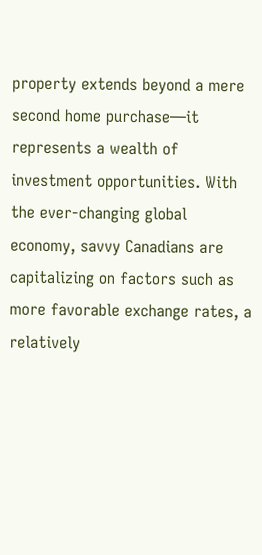property extends beyond a mere second home purchase—it represents a wealth of investment opportunities. With the ever-changing global economy, savvy Canadians are capitalizing on factors such as more favorable exchange rates, a relatively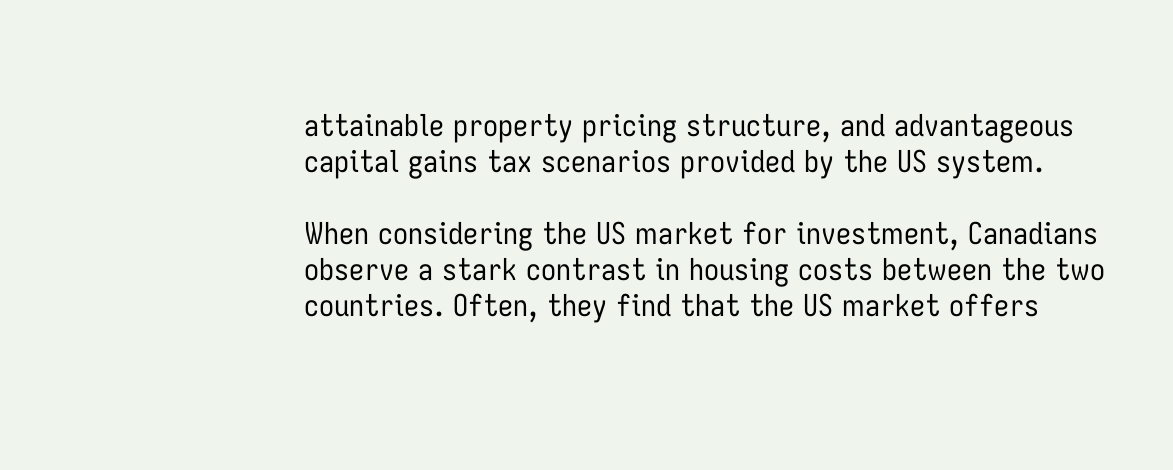attainable property pricing structure, and advantageous capital gains tax scenarios provided by the US system.

When considering the US market for investment, Canadians observe a stark contrast in housing costs between the two countries. Often, they find that the US market offers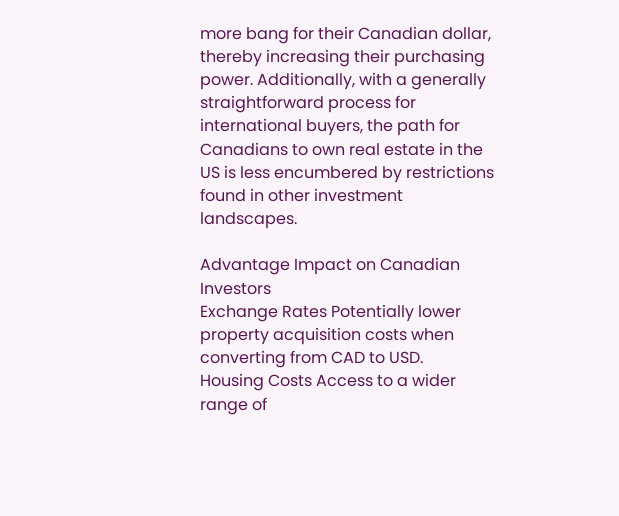more bang for their Canadian dollar, thereby increasing their purchasing power. Additionally, with a generally straightforward process for international buyers, the path for Canadians to own real estate in the US is less encumbered by restrictions found in other investment landscapes.

Advantage Impact on Canadian Investors
Exchange Rates Potentially lower property acquisition costs when converting from CAD to USD.
Housing Costs Access to a wider range of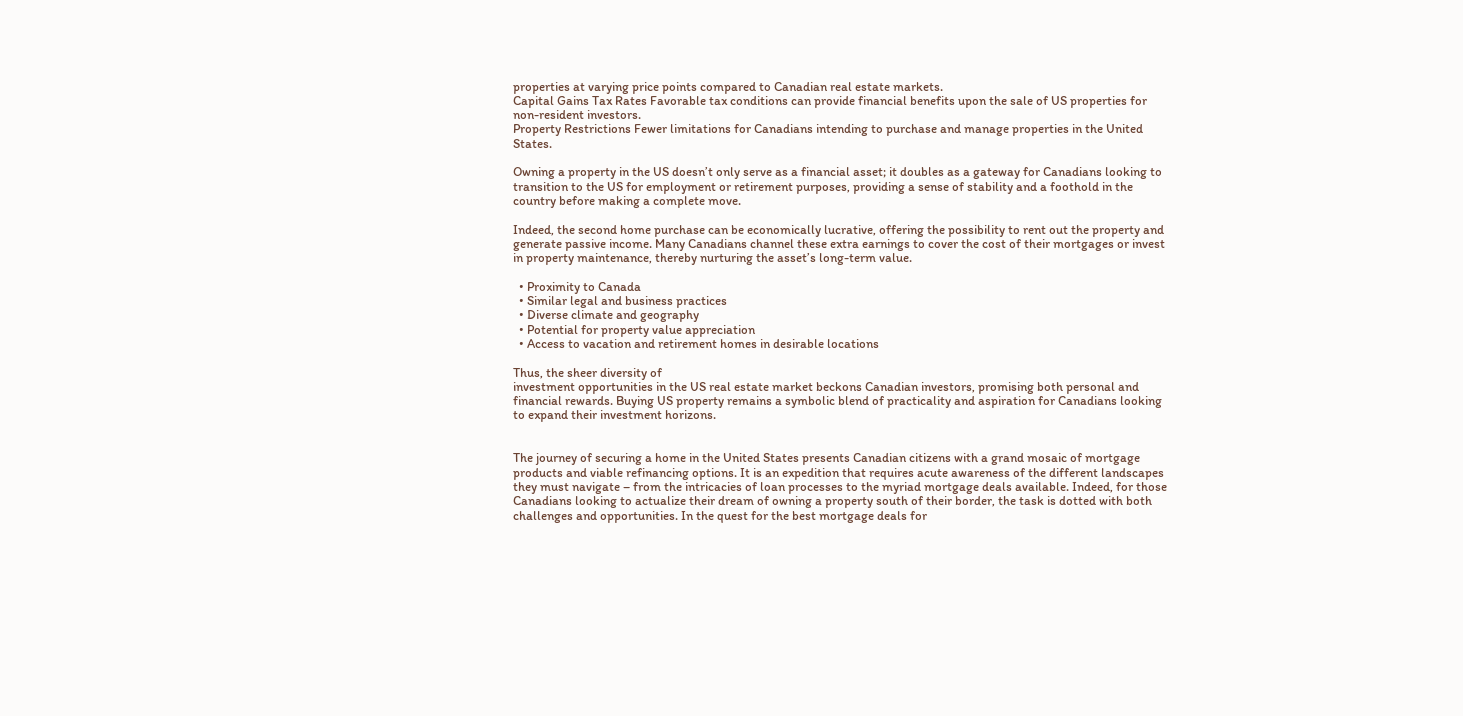properties at varying price points compared to Canadian real estate markets.
Capital Gains Tax Rates Favorable tax conditions can provide financial benefits upon the sale of US properties for non-resident investors.
Property Restrictions Fewer limitations for Canadians intending to purchase and manage properties in the United States.

Owning a property in the US doesn’t only serve as a financial asset; it doubles as a gateway for Canadians looking to transition to the US for employment or retirement purposes, providing a sense of stability and a foothold in the country before making a complete move.

Indeed, the second home purchase can be economically lucrative, offering the possibility to rent out the property and generate passive income. Many Canadians channel these extra earnings to cover the cost of their mortgages or invest in property maintenance, thereby nurturing the asset’s long-term value.

  • Proximity to Canada
  • Similar legal and business practices
  • Diverse climate and geography
  • Potential for property value appreciation
  • Access to vacation and retirement homes in desirable locations

Thus, the sheer diversity of
investment opportunities in the US real estate market beckons Canadian investors, promising both personal and financial rewards. Buying US property remains a symbolic blend of practicality and aspiration for Canadians looking to expand their investment horizons.


The journey of securing a home in the United States presents Canadian citizens with a grand mosaic of mortgage products and viable refinancing options. It is an expedition that requires acute awareness of the different landscapes they must navigate – from the intricacies of loan processes to the myriad mortgage deals available. Indeed, for those Canadians looking to actualize their dream of owning a property south of their border, the task is dotted with both challenges and opportunities. In the quest for the best mortgage deals for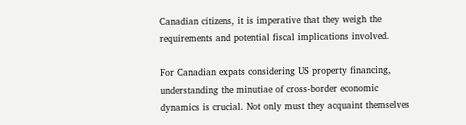Canadian citizens, it is imperative that they weigh the requirements and potential fiscal implications involved.

For Canadian expats considering US property financing, understanding the minutiae of cross-border economic dynamics is crucial. Not only must they acquaint themselves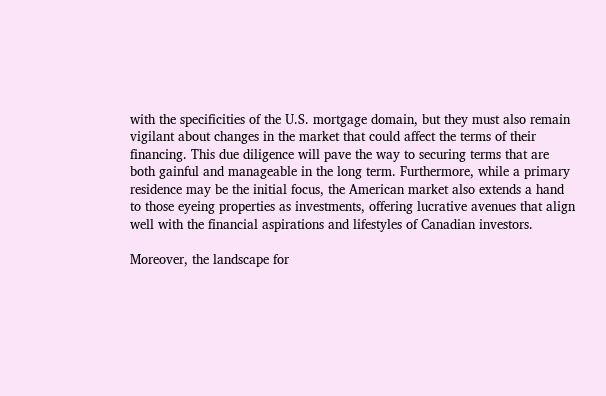with the specificities of the U.S. mortgage domain, but they must also remain vigilant about changes in the market that could affect the terms of their financing. This due diligence will pave the way to securing terms that are both gainful and manageable in the long term. Furthermore, while a primary residence may be the initial focus, the American market also extends a hand to those eyeing properties as investments, offering lucrative avenues that align well with the financial aspirations and lifestyles of Canadian investors.

Moreover, the landscape for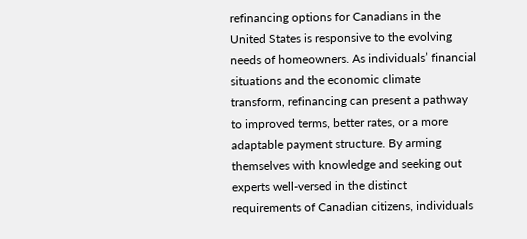refinancing options for Canadians in the United States is responsive to the evolving needs of homeowners. As individuals’ financial situations and the economic climate transform, refinancing can present a pathway to improved terms, better rates, or a more adaptable payment structure. By arming themselves with knowledge and seeking out experts well-versed in the distinct requirements of Canadian citizens, individuals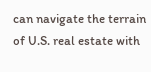can navigate the terrain of U.S. real estate with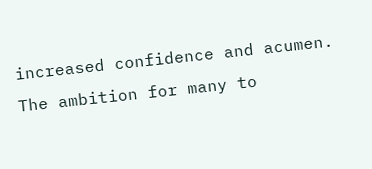increased confidence and acumen. The ambition for many to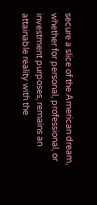secure a slice of the American dream, whether for personal, professional, or investment purposes, remains an attainable reality with the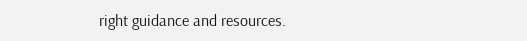right guidance and resources.